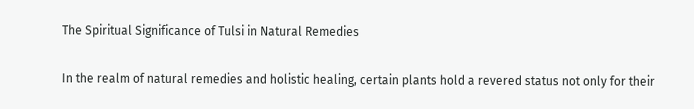The Spiritual Significance of Tulsi in Natural Remedies

In the realm of natural remedies and holistic healing, certain plants hold a revered status not only for their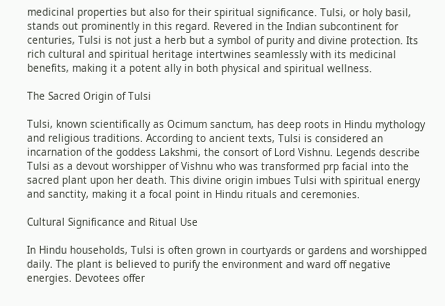medicinal properties but also for their spiritual significance. Tulsi, or holy basil, stands out prominently in this regard. Revered in the Indian subcontinent for centuries, Tulsi is not just a herb but a symbol of purity and divine protection. Its rich cultural and spiritual heritage intertwines seamlessly with its medicinal benefits, making it a potent ally in both physical and spiritual wellness.

The Sacred Origin of Tulsi

Tulsi, known scientifically as Ocimum sanctum, has deep roots in Hindu mythology and religious traditions. According to ancient texts, Tulsi is considered an incarnation of the goddess Lakshmi, the consort of Lord Vishnu. Legends describe Tulsi as a devout worshipper of Vishnu who was transformed prp facial into the sacred plant upon her death. This divine origin imbues Tulsi with spiritual energy and sanctity, making it a focal point in Hindu rituals and ceremonies.

Cultural Significance and Ritual Use

In Hindu households, Tulsi is often grown in courtyards or gardens and worshipped daily. The plant is believed to purify the environment and ward off negative energies. Devotees offer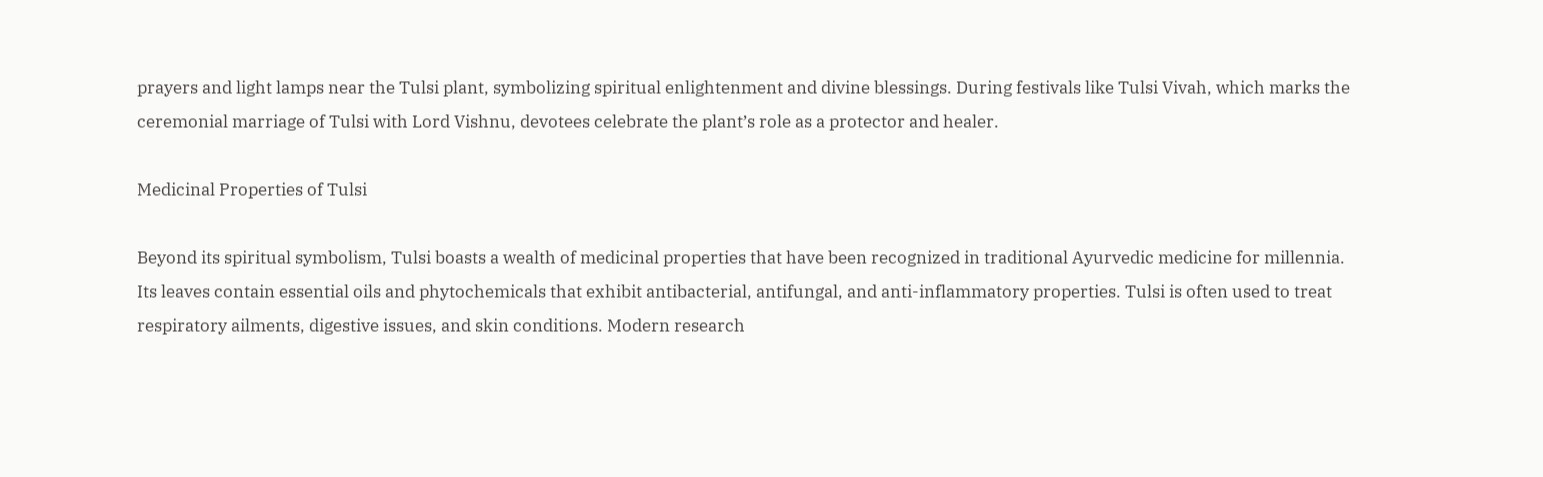prayers and light lamps near the Tulsi plant, symbolizing spiritual enlightenment and divine blessings. During festivals like Tulsi Vivah, which marks the ceremonial marriage of Tulsi with Lord Vishnu, devotees celebrate the plant’s role as a protector and healer.

Medicinal Properties of Tulsi

Beyond its spiritual symbolism, Tulsi boasts a wealth of medicinal properties that have been recognized in traditional Ayurvedic medicine for millennia. Its leaves contain essential oils and phytochemicals that exhibit antibacterial, antifungal, and anti-inflammatory properties. Tulsi is often used to treat respiratory ailments, digestive issues, and skin conditions. Modern research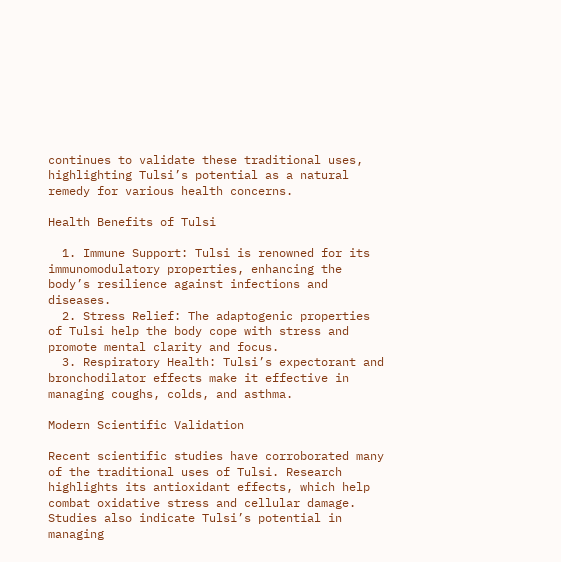continues to validate these traditional uses, highlighting Tulsi’s potential as a natural remedy for various health concerns.

Health Benefits of Tulsi

  1. Immune Support: Tulsi is renowned for its immunomodulatory properties, enhancing the body’s resilience against infections and diseases.
  2. Stress Relief: The adaptogenic properties of Tulsi help the body cope with stress and promote mental clarity and focus.
  3. Respiratory Health: Tulsi’s expectorant and bronchodilator effects make it effective in managing coughs, colds, and asthma.

Modern Scientific Validation

Recent scientific studies have corroborated many of the traditional uses of Tulsi. Research highlights its antioxidant effects, which help combat oxidative stress and cellular damage. Studies also indicate Tulsi’s potential in managing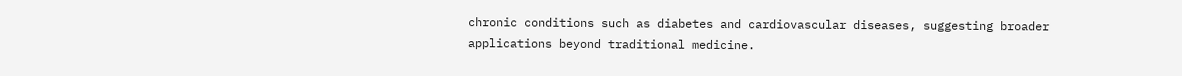chronic conditions such as diabetes and cardiovascular diseases, suggesting broader applications beyond traditional medicine.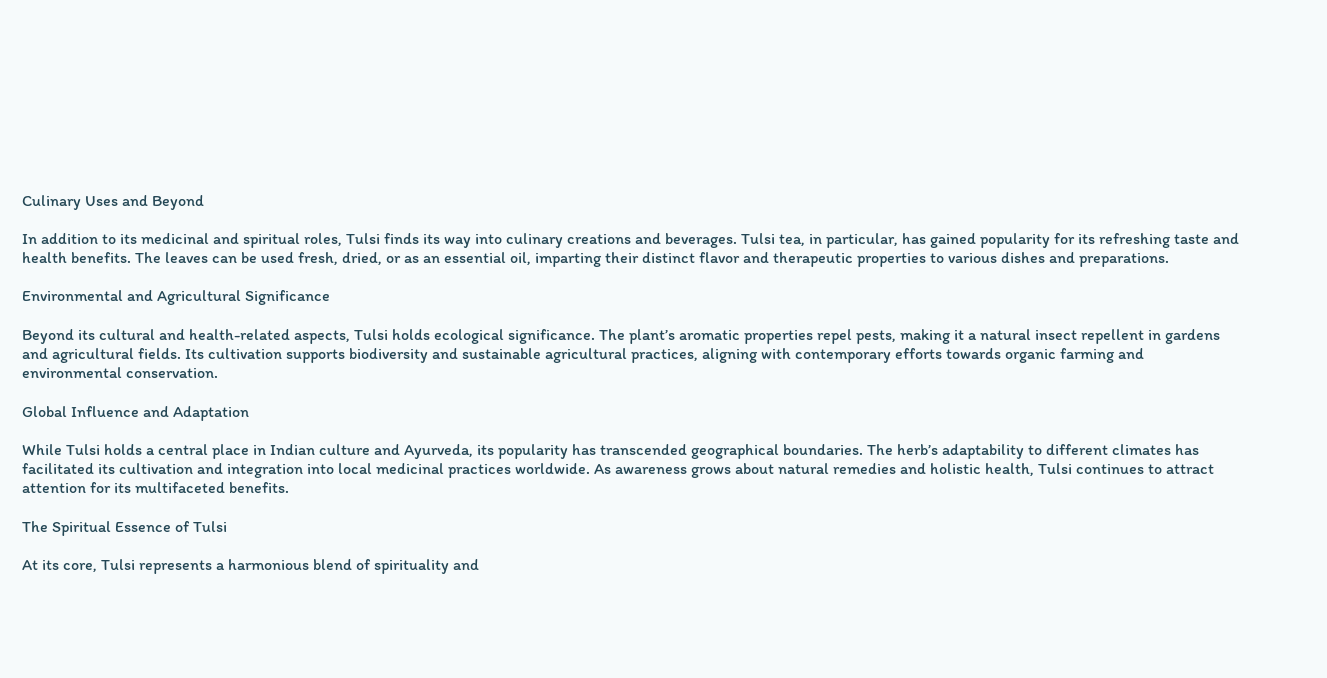Culinary Uses and Beyond

In addition to its medicinal and spiritual roles, Tulsi finds its way into culinary creations and beverages. Tulsi tea, in particular, has gained popularity for its refreshing taste and health benefits. The leaves can be used fresh, dried, or as an essential oil, imparting their distinct flavor and therapeutic properties to various dishes and preparations.

Environmental and Agricultural Significance

Beyond its cultural and health-related aspects, Tulsi holds ecological significance. The plant’s aromatic properties repel pests, making it a natural insect repellent in gardens and agricultural fields. Its cultivation supports biodiversity and sustainable agricultural practices, aligning with contemporary efforts towards organic farming and environmental conservation.

Global Influence and Adaptation

While Tulsi holds a central place in Indian culture and Ayurveda, its popularity has transcended geographical boundaries. The herb’s adaptability to different climates has facilitated its cultivation and integration into local medicinal practices worldwide. As awareness grows about natural remedies and holistic health, Tulsi continues to attract attention for its multifaceted benefits.

The Spiritual Essence of Tulsi

At its core, Tulsi represents a harmonious blend of spirituality and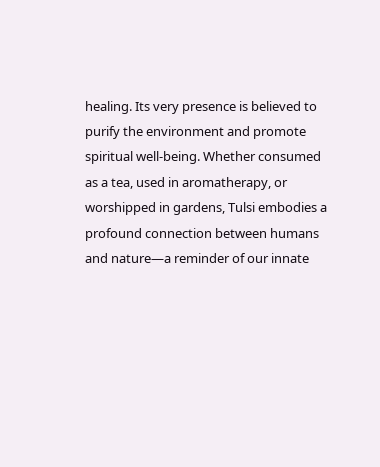healing. Its very presence is believed to purify the environment and promote spiritual well-being. Whether consumed as a tea, used in aromatherapy, or worshipped in gardens, Tulsi embodies a profound connection between humans and nature—a reminder of our innate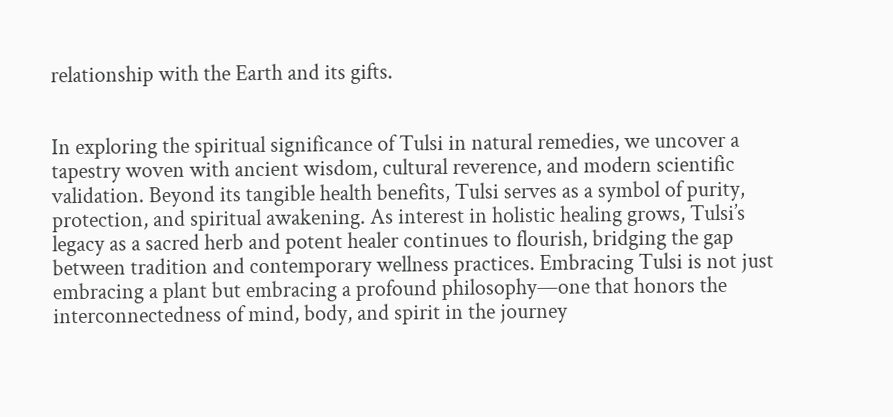relationship with the Earth and its gifts.


In exploring the spiritual significance of Tulsi in natural remedies, we uncover a tapestry woven with ancient wisdom, cultural reverence, and modern scientific validation. Beyond its tangible health benefits, Tulsi serves as a symbol of purity, protection, and spiritual awakening. As interest in holistic healing grows, Tulsi’s legacy as a sacred herb and potent healer continues to flourish, bridging the gap between tradition and contemporary wellness practices. Embracing Tulsi is not just embracing a plant but embracing a profound philosophy—one that honors the interconnectedness of mind, body, and spirit in the journey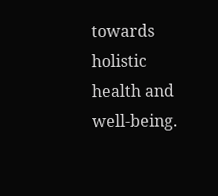towards holistic health and well-being.